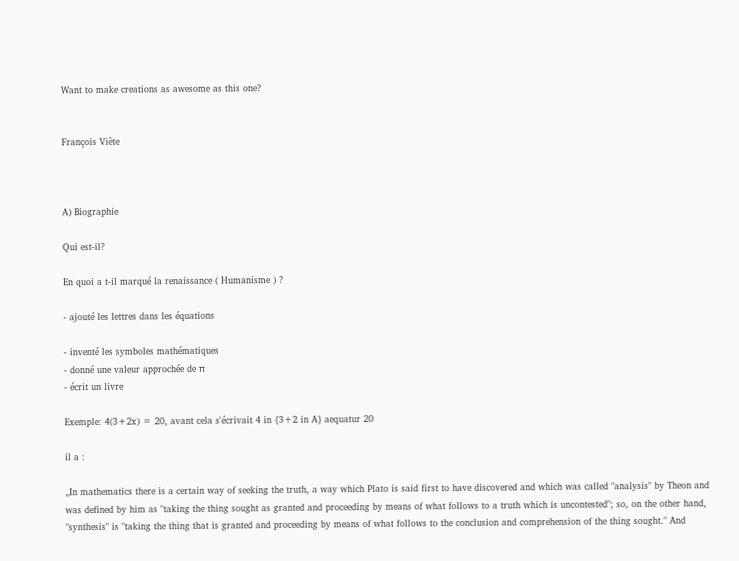Want to make creations as awesome as this one?


François Viète



A) Biographie

Qui est-il?

En quoi a t-il marqué la renaissance ( Humanisme ) ?

- ajouté les lettres dans les équations

- inventé les symboles mathématiques
- donné une valeur approchée de π
- écrit un livre

Exemple: 4(3+2x) = 20, avant cela s'écrivait 4 in {3+2 in A} aequatur 20

il a :

„In mathematics there is a certain way of seeking the truth, a way which Plato is said first to have discovered and which was called "analysis" by Theon and was defined by him as "taking the thing sought as granted and proceeding by means of what follows to a truth which is uncontested"; so, on the other hand, "synthesis" is "taking the thing that is granted and proceeding by means of what follows to the conclusion and comprehension of the thing sought." And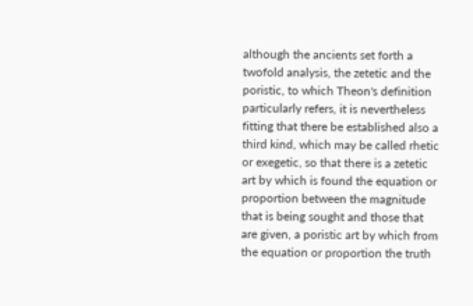although the ancients set forth a twofold analysis, the zetetic and the poristic, to which Theon's definition particularly refers, it is nevertheless fitting that there be established also a third kind, which may be called rhetic or exegetic, so that there is a zetetic art by which is found the equation or proportion between the magnitude that is being sought and those that are given, a poristic art by which from the equation or proportion the truth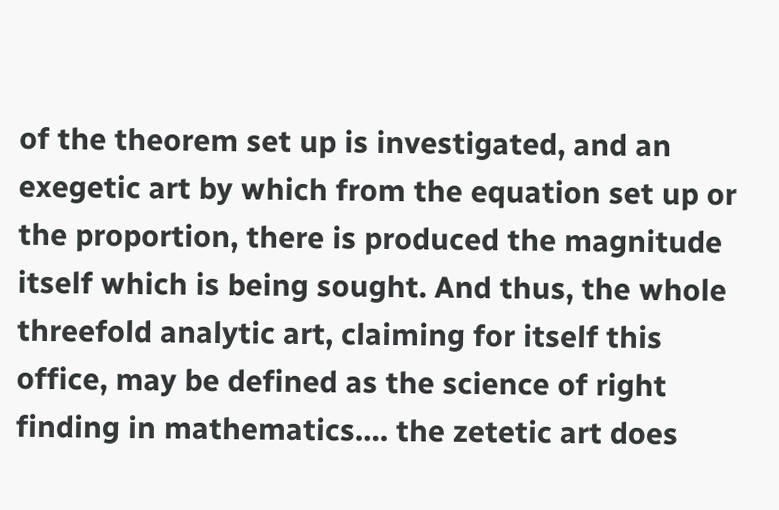of the theorem set up is investigated, and an exegetic art by which from the equation set up or the proportion, there is produced the magnitude itself which is being sought. And thus, the whole threefold analytic art, claiming for itself this office, may be defined as the science of right finding in mathematics…. the zetetic art does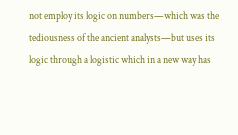not employ its logic on numbers—which was the tediousness of the ancient analysts—but uses its logic through a logistic which in a new way has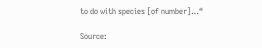to do with species [of number]…“

Source: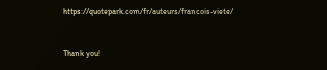https://quotepark.com/fr/auteurs/francois-viete/


Thank you!